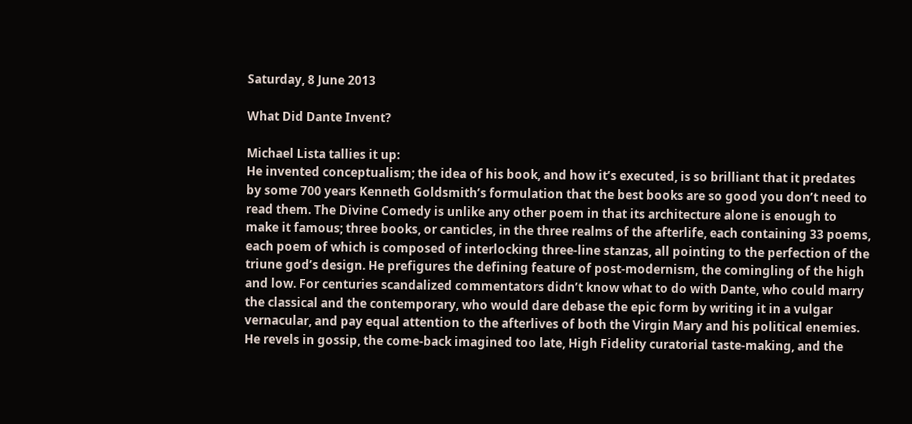Saturday, 8 June 2013

What Did Dante Invent?

Michael Lista tallies it up:
He invented conceptualism; the idea of his book, and how it’s executed, is so brilliant that it predates by some 700 years Kenneth Goldsmith’s formulation that the best books are so good you don’t need to read them. The Divine Comedy is unlike any other poem in that its architecture alone is enough to make it famous; three books, or canticles, in the three realms of the afterlife, each containing 33 poems, each poem of which is composed of interlocking three-line stanzas, all pointing to the perfection of the triune god’s design. He prefigures the defining feature of post-modernism, the comingling of the high and low. For centuries scandalized commentators didn’t know what to do with Dante, who could marry the classical and the contemporary, who would dare debase the epic form by writing it in a vulgar vernacular, and pay equal attention to the afterlives of both the Virgin Mary and his political enemies. He revels in gossip, the come-back imagined too late, High Fidelity curatorial taste-making, and the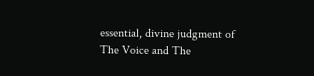essential, divine judgment of The Voice and The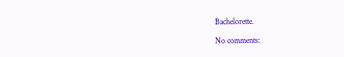Bachelorette.

No comments: